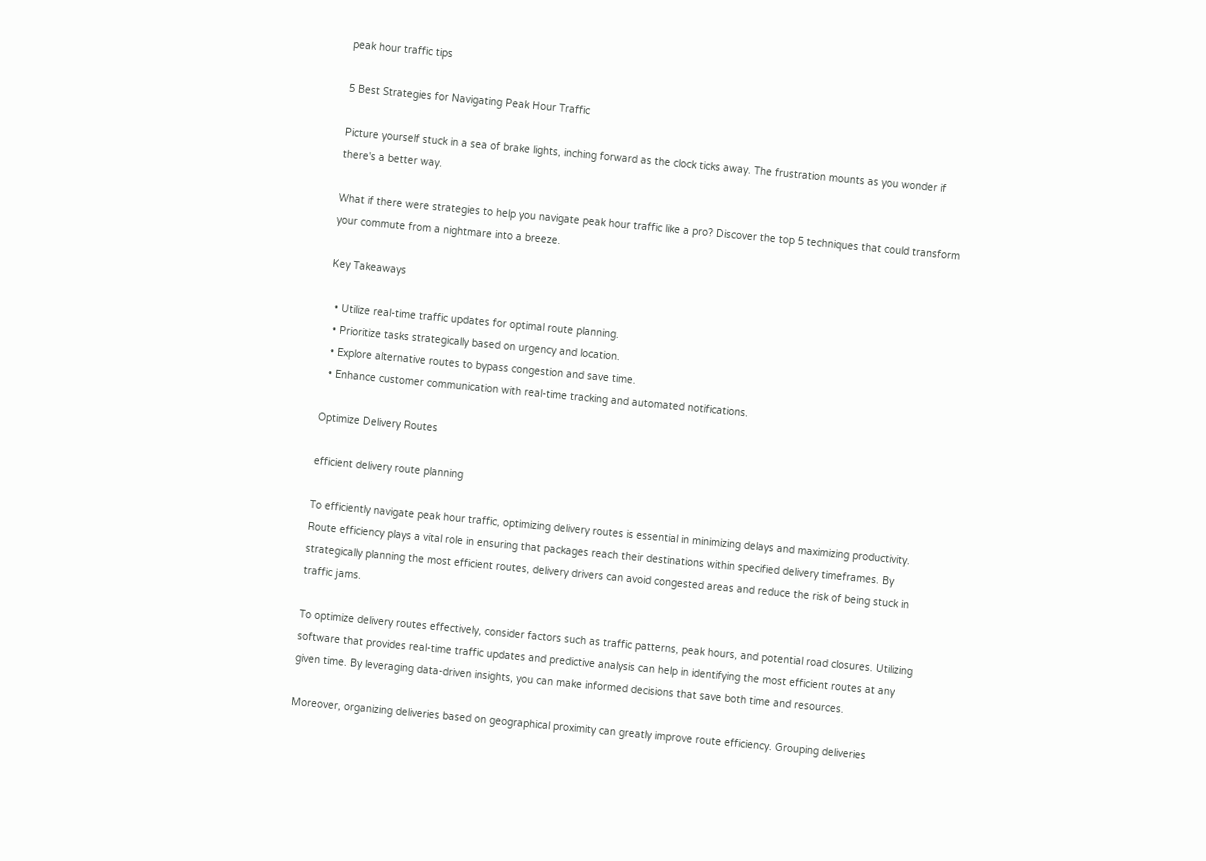peak hour traffic tips

5 Best Strategies for Navigating Peak Hour Traffic

Picture yourself stuck in a sea of brake lights, inching forward as the clock ticks away. The frustration mounts as you wonder if there's a better way.

What if there were strategies to help you navigate peak hour traffic like a pro? Discover the top 5 techniques that could transform your commute from a nightmare into a breeze.

Key Takeaways

  • Utilize real-time traffic updates for optimal route planning.
  • Prioritize tasks strategically based on urgency and location.
  • Explore alternative routes to bypass congestion and save time.
  • Enhance customer communication with real-time tracking and automated notifications.

Optimize Delivery Routes

efficient delivery route planning

To efficiently navigate peak hour traffic, optimizing delivery routes is essential in minimizing delays and maximizing productivity. Route efficiency plays a vital role in ensuring that packages reach their destinations within specified delivery timeframes. By strategically planning the most efficient routes, delivery drivers can avoid congested areas and reduce the risk of being stuck in traffic jams.

To optimize delivery routes effectively, consider factors such as traffic patterns, peak hours, and potential road closures. Utilizing software that provides real-time traffic updates and predictive analysis can help in identifying the most efficient routes at any given time. By leveraging data-driven insights, you can make informed decisions that save both time and resources.

Moreover, organizing deliveries based on geographical proximity can greatly improve route efficiency. Grouping deliveries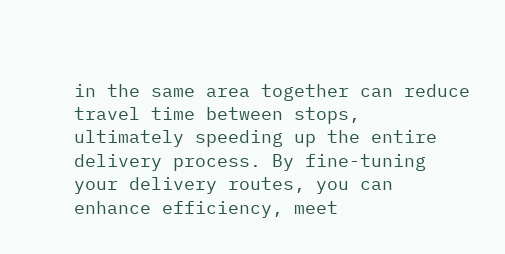in the same area together can reduce travel time between stops, ultimately speeding up the entire delivery process. By fine-tuning your delivery routes, you can enhance efficiency, meet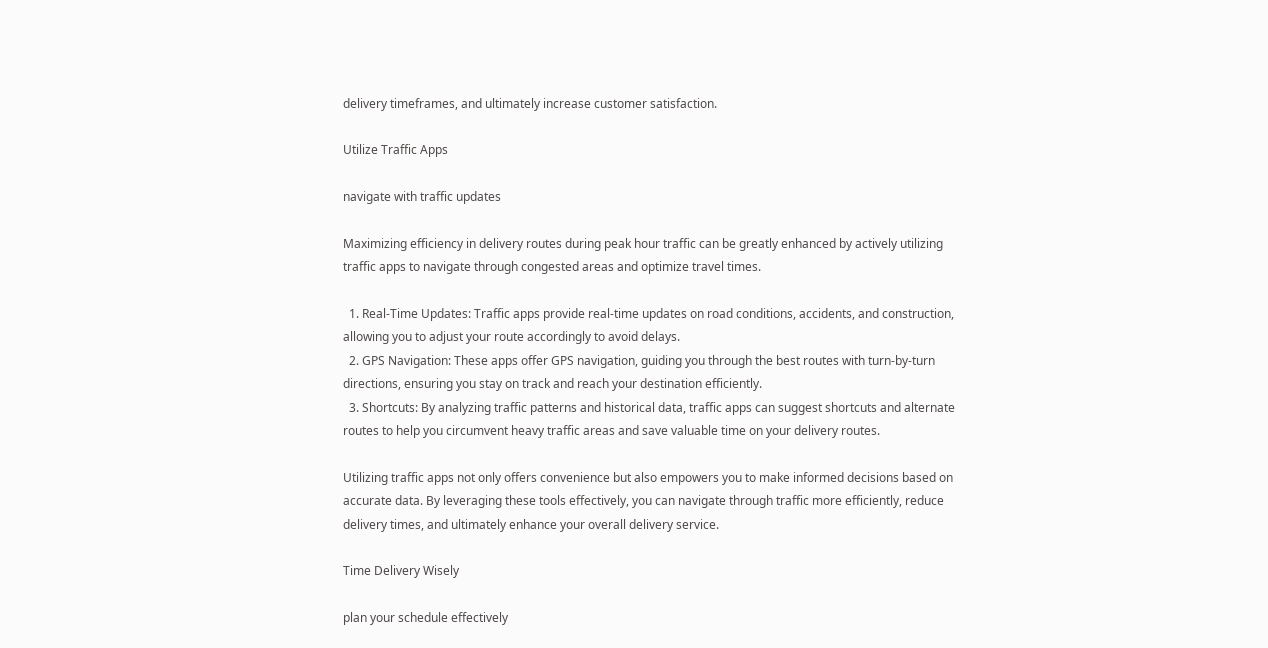delivery timeframes, and ultimately increase customer satisfaction.

Utilize Traffic Apps

navigate with traffic updates

Maximizing efficiency in delivery routes during peak hour traffic can be greatly enhanced by actively utilizing traffic apps to navigate through congested areas and optimize travel times.

  1. Real-Time Updates: Traffic apps provide real-time updates on road conditions, accidents, and construction, allowing you to adjust your route accordingly to avoid delays.
  2. GPS Navigation: These apps offer GPS navigation, guiding you through the best routes with turn-by-turn directions, ensuring you stay on track and reach your destination efficiently.
  3. Shortcuts: By analyzing traffic patterns and historical data, traffic apps can suggest shortcuts and alternate routes to help you circumvent heavy traffic areas and save valuable time on your delivery routes.

Utilizing traffic apps not only offers convenience but also empowers you to make informed decisions based on accurate data. By leveraging these tools effectively, you can navigate through traffic more efficiently, reduce delivery times, and ultimately enhance your overall delivery service.

Time Delivery Wisely

plan your schedule effectively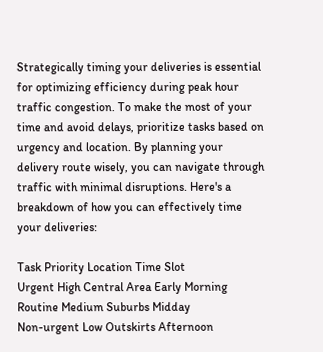Strategically timing your deliveries is essential for optimizing efficiency during peak hour traffic congestion. To make the most of your time and avoid delays, prioritize tasks based on urgency and location. By planning your delivery route wisely, you can navigate through traffic with minimal disruptions. Here's a breakdown of how you can effectively time your deliveries:

Task Priority Location Time Slot
Urgent High Central Area Early Morning
Routine Medium Suburbs Midday
Non-urgent Low Outskirts Afternoon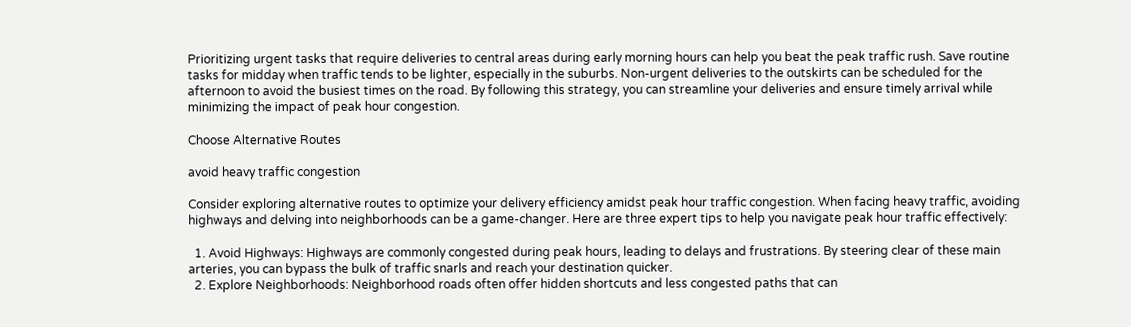Prioritizing urgent tasks that require deliveries to central areas during early morning hours can help you beat the peak traffic rush. Save routine tasks for midday when traffic tends to be lighter, especially in the suburbs. Non-urgent deliveries to the outskirts can be scheduled for the afternoon to avoid the busiest times on the road. By following this strategy, you can streamline your deliveries and ensure timely arrival while minimizing the impact of peak hour congestion.

Choose Alternative Routes

avoid heavy traffic congestion

Consider exploring alternative routes to optimize your delivery efficiency amidst peak hour traffic congestion. When facing heavy traffic, avoiding highways and delving into neighborhoods can be a game-changer. Here are three expert tips to help you navigate peak hour traffic effectively:

  1. Avoid Highways: Highways are commonly congested during peak hours, leading to delays and frustrations. By steering clear of these main arteries, you can bypass the bulk of traffic snarls and reach your destination quicker.
  2. Explore Neighborhoods: Neighborhood roads often offer hidden shortcuts and less congested paths that can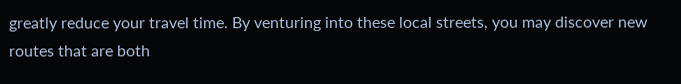greatly reduce your travel time. By venturing into these local streets, you may discover new routes that are both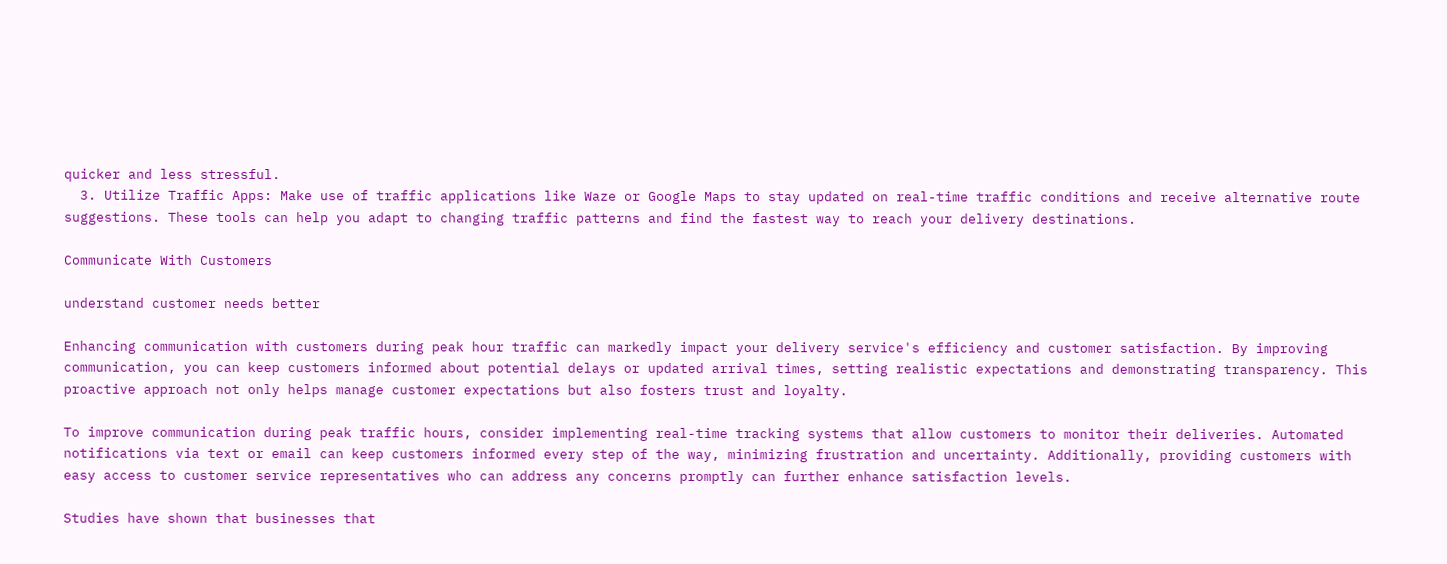quicker and less stressful.
  3. Utilize Traffic Apps: Make use of traffic applications like Waze or Google Maps to stay updated on real-time traffic conditions and receive alternative route suggestions. These tools can help you adapt to changing traffic patterns and find the fastest way to reach your delivery destinations.

Communicate With Customers

understand customer needs better

Enhancing communication with customers during peak hour traffic can markedly impact your delivery service's efficiency and customer satisfaction. By improving communication, you can keep customers informed about potential delays or updated arrival times, setting realistic expectations and demonstrating transparency. This proactive approach not only helps manage customer expectations but also fosters trust and loyalty.

To improve communication during peak traffic hours, consider implementing real-time tracking systems that allow customers to monitor their deliveries. Automated notifications via text or email can keep customers informed every step of the way, minimizing frustration and uncertainty. Additionally, providing customers with easy access to customer service representatives who can address any concerns promptly can further enhance satisfaction levels.

Studies have shown that businesses that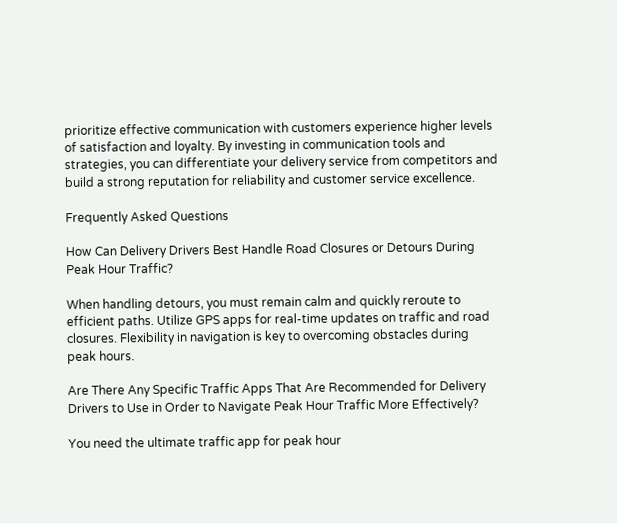prioritize effective communication with customers experience higher levels of satisfaction and loyalty. By investing in communication tools and strategies, you can differentiate your delivery service from competitors and build a strong reputation for reliability and customer service excellence.

Frequently Asked Questions

How Can Delivery Drivers Best Handle Road Closures or Detours During Peak Hour Traffic?

When handling detours, you must remain calm and quickly reroute to efficient paths. Utilize GPS apps for real-time updates on traffic and road closures. Flexibility in navigation is key to overcoming obstacles during peak hours.

Are There Any Specific Traffic Apps That Are Recommended for Delivery Drivers to Use in Order to Navigate Peak Hour Traffic More Effectively?

You need the ultimate traffic app for peak hour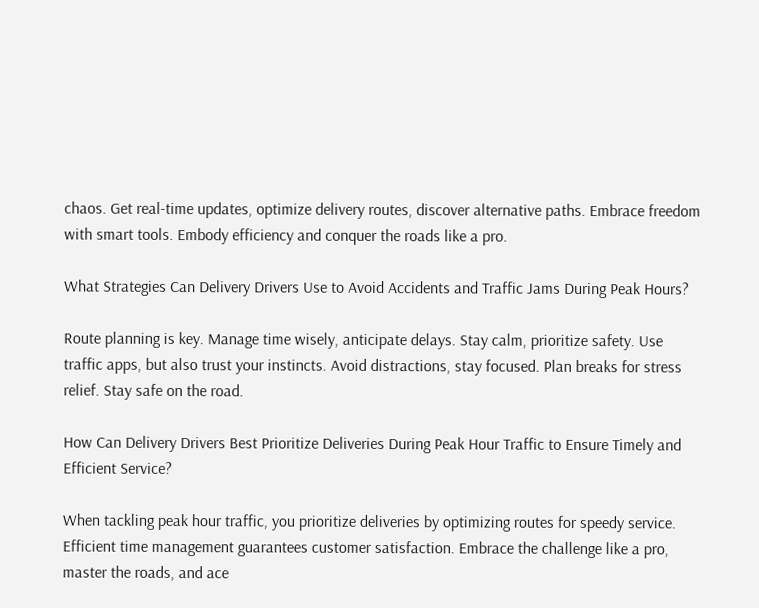chaos. Get real-time updates, optimize delivery routes, discover alternative paths. Embrace freedom with smart tools. Embody efficiency and conquer the roads like a pro.

What Strategies Can Delivery Drivers Use to Avoid Accidents and Traffic Jams During Peak Hours?

Route planning is key. Manage time wisely, anticipate delays. Stay calm, prioritize safety. Use traffic apps, but also trust your instincts. Avoid distractions, stay focused. Plan breaks for stress relief. Stay safe on the road.

How Can Delivery Drivers Best Prioritize Deliveries During Peak Hour Traffic to Ensure Timely and Efficient Service?

When tackling peak hour traffic, you prioritize deliveries by optimizing routes for speedy service. Efficient time management guarantees customer satisfaction. Embrace the challenge like a pro, master the roads, and ace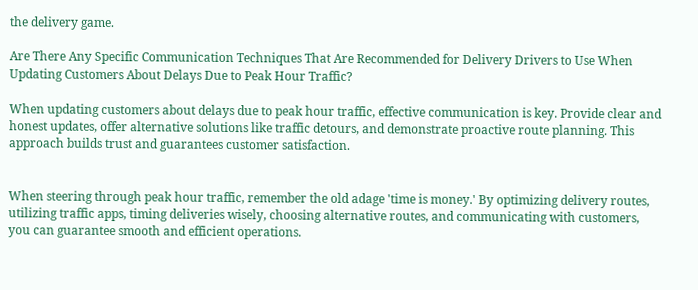the delivery game.

Are There Any Specific Communication Techniques That Are Recommended for Delivery Drivers to Use When Updating Customers About Delays Due to Peak Hour Traffic?

When updating customers about delays due to peak hour traffic, effective communication is key. Provide clear and honest updates, offer alternative solutions like traffic detours, and demonstrate proactive route planning. This approach builds trust and guarantees customer satisfaction.


When steering through peak hour traffic, remember the old adage 'time is money.' By optimizing delivery routes, utilizing traffic apps, timing deliveries wisely, choosing alternative routes, and communicating with customers, you can guarantee smooth and efficient operations.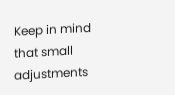Keep in mind that small adjustments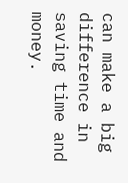can make a big difference in saving time and money.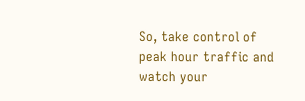So, take control of peak hour traffic and watch your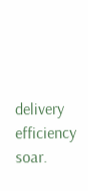delivery efficiency soar.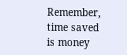Remember, time saved is money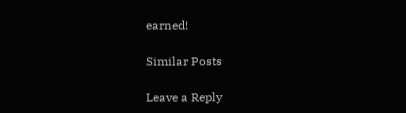earned!

Similar Posts

Leave a Reply